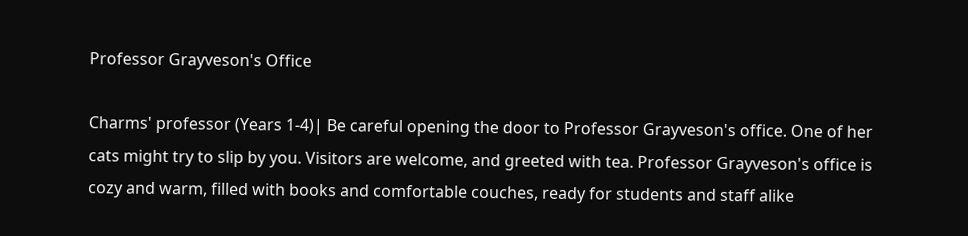Professor Grayveson's Office

Charms' professor (Years 1-4)| Be careful opening the door to Professor Grayveson's office. One of her cats might try to slip by you. Visitors are welcome, and greeted with tea. Professor Grayveson's office is cozy and warm, filled with books and comfortable couches, ready for students and staff alike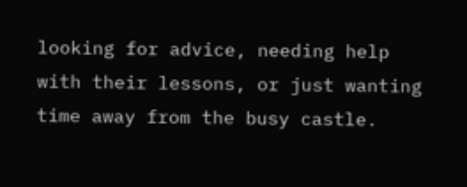looking for advice, needing help with their lessons, or just wanting time away from the busy castle.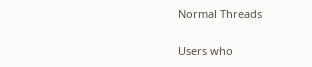Normal Threads

Users who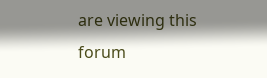are viewing this forum